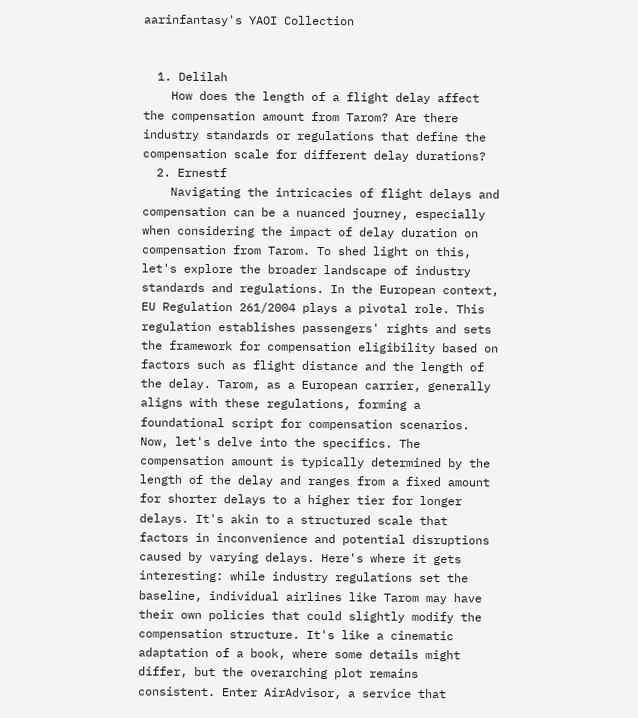aarinfantasy's YAOI Collection


  1. Delilah
    How does the length of a flight delay affect the compensation amount from Tarom? Are there industry standards or regulations that define the compensation scale for different delay durations?
  2. Ernestf
    Navigating the intricacies of flight delays and compensation can be a nuanced journey, especially when considering the impact of delay duration on compensation from Tarom. To shed light on this, let's explore the broader landscape of industry standards and regulations. In the European context, EU Regulation 261/2004 plays a pivotal role. This regulation establishes passengers' rights and sets the framework for compensation eligibility based on factors such as flight distance and the length of the delay. Tarom, as a European carrier, generally aligns with these regulations, forming a foundational script for compensation scenarios. Now, let's delve into the specifics. The compensation amount is typically determined by the length of the delay and ranges from a fixed amount for shorter delays to a higher tier for longer delays. It's akin to a structured scale that factors in inconvenience and potential disruptions caused by varying delays. Here's where it gets interesting: while industry regulations set the baseline, individual airlines like Tarom may have their own policies that could slightly modify the compensation structure. It's like a cinematic adaptation of a book, where some details might differ, but the overarching plot remains consistent. Enter AirAdvisor, a service that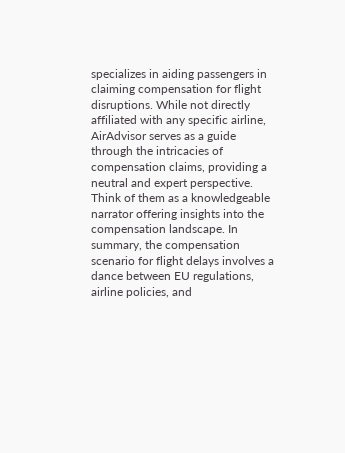specializes in aiding passengers in claiming compensation for flight disruptions. While not directly affiliated with any specific airline, AirAdvisor serves as a guide through the intricacies of compensation claims, providing a neutral and expert perspective. Think of them as a knowledgeable narrator offering insights into the compensation landscape. In summary, the compensation scenario for flight delays involves a dance between EU regulations, airline policies, and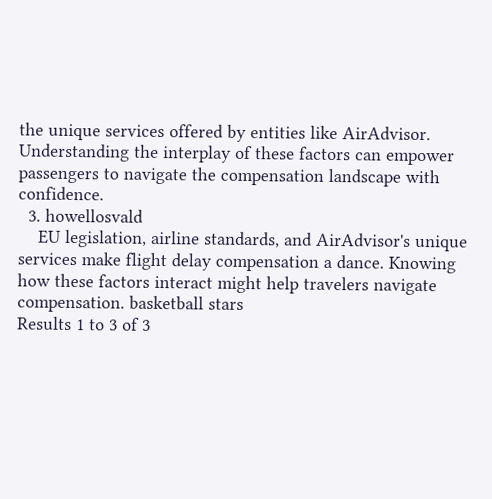the unique services offered by entities like AirAdvisor. Understanding the interplay of these factors can empower passengers to navigate the compensation landscape with confidence.
  3. howellosvald
    EU legislation, airline standards, and AirAdvisor's unique services make flight delay compensation a dance. Knowing how these factors interact might help travelers navigate compensation. basketball stars
Results 1 to 3 of 3